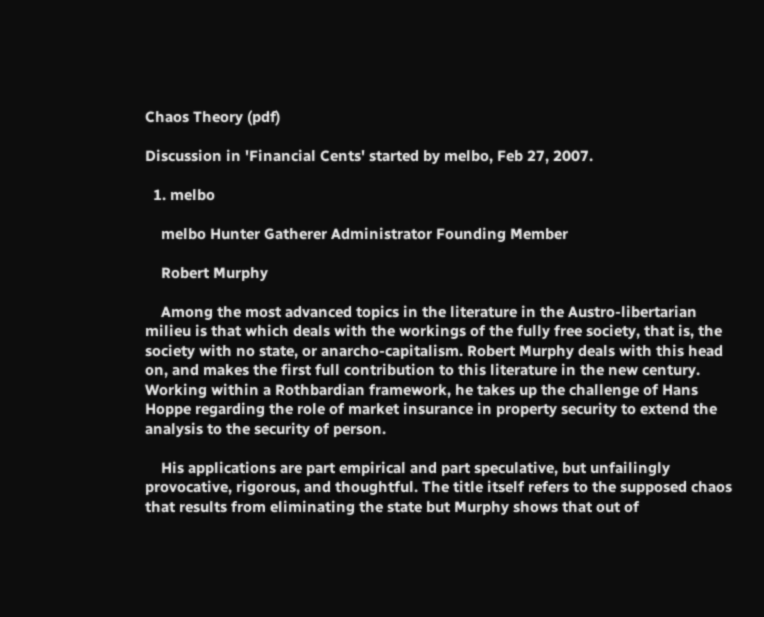Chaos Theory (pdf)

Discussion in 'Financial Cents' started by melbo, Feb 27, 2007.

  1. melbo

    melbo Hunter Gatherer Administrator Founding Member

    Robert Murphy

    Among the most advanced topics in the literature in the Austro-libertarian milieu is that which deals with the workings of the fully free society, that is, the society with no state, or anarcho-capitalism. Robert Murphy deals with this head on, and makes the first full contribution to this literature in the new century. Working within a Rothbardian framework, he takes up the challenge of Hans Hoppe regarding the role of market insurance in property security to extend the analysis to the security of person.

    His applications are part empirical and part speculative, but unfailingly provocative, rigorous, and thoughtful. The title itself refers to the supposed chaos that results from eliminating the state but Murphy shows that out of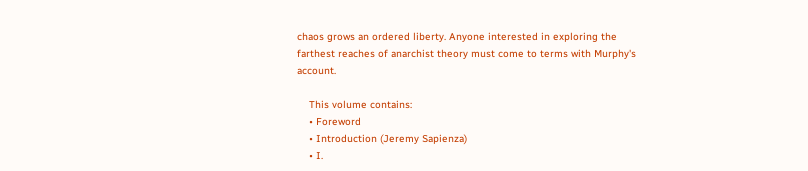chaos grows an ordered liberty. Anyone interested in exploring the farthest reaches of anarchist theory must come to terms with Murphy's account.

    This volume contains:
    • Foreword
    • Introduction (Jeremy Sapienza)
    • I.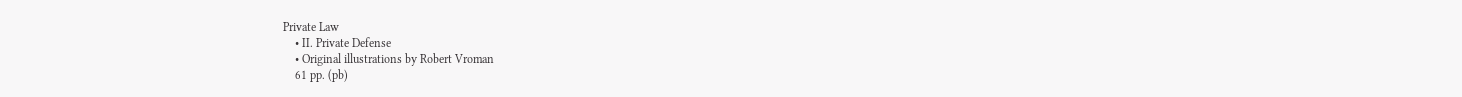Private Law
    • II. Private Defense
    • Original illustrations by Robert Vroman
    61 pp. (pb)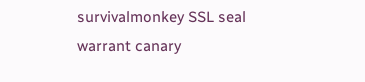survivalmonkey SSL seal warrant canary